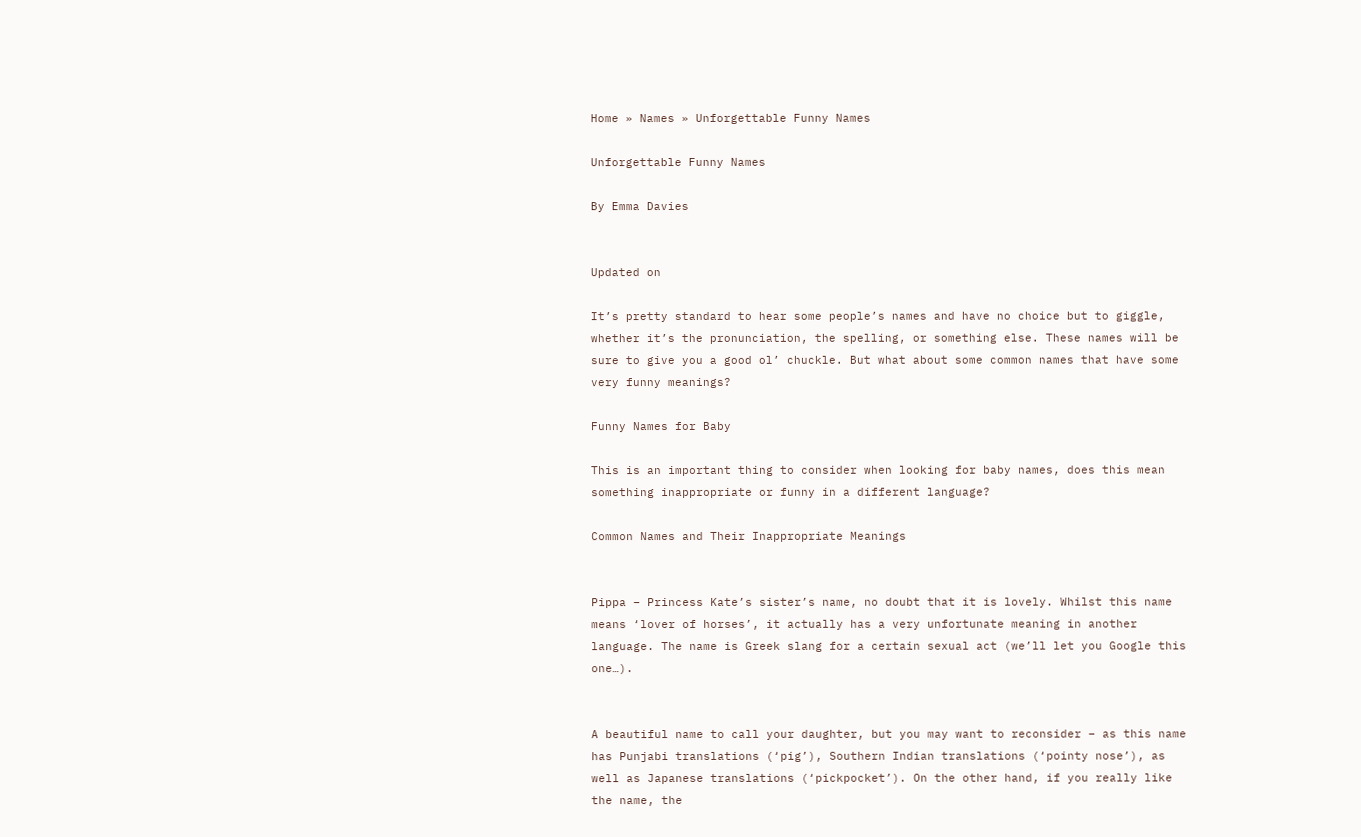Home » Names » Unforgettable Funny Names

Unforgettable Funny Names

By Emma Davies


Updated on

It’s pretty standard to hear some people’s names and have no choice but to giggle, whether it’s the pronunciation, the spelling, or something else. These names will be sure to give you a good ol’ chuckle. But what about some common names that have some very funny meanings?

Funny Names for Baby

This is an important thing to consider when looking for baby names, does this mean something inappropriate or funny in a different language?

Common Names and Their Inappropriate Meanings


Pippa – Princess Kate’s sister’s name, no doubt that it is lovely. Whilst this name means ‘lover of horses’, it actually has a very unfortunate meaning in another language. The name is Greek slang for a certain sexual act (we’ll let you Google this one…).


A beautiful name to call your daughter, but you may want to reconsider – as this name has Punjabi translations (‘pig’), Southern Indian translations (‘pointy nose’), as well as Japanese translations (‘pickpocket’). On the other hand, if you really like the name, the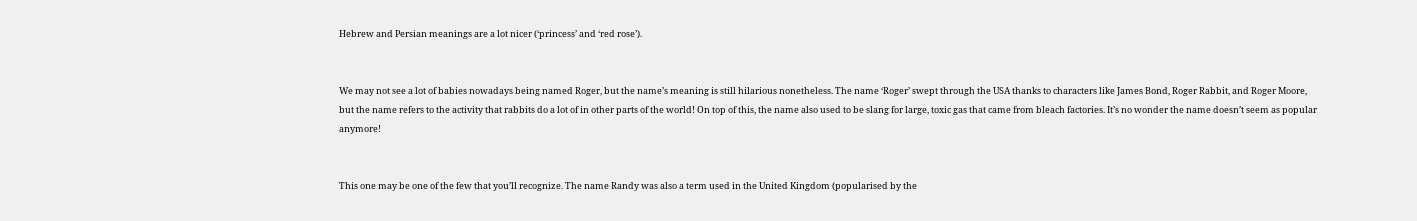Hebrew and Persian meanings are a lot nicer (‘princess’ and ‘red rose’).


We may not see a lot of babies nowadays being named Roger, but the name’s meaning is still hilarious nonetheless. The name ‘Roger’ swept through the USA thanks to characters like James Bond, Roger Rabbit, and Roger Moore, but the name refers to the activity that rabbits do a lot of in other parts of the world! On top of this, the name also used to be slang for large, toxic gas that came from bleach factories. It’s no wonder the name doesn’t seem as popular anymore!


This one may be one of the few that you’ll recognize. The name Randy was also a term used in the United Kingdom (popularised by the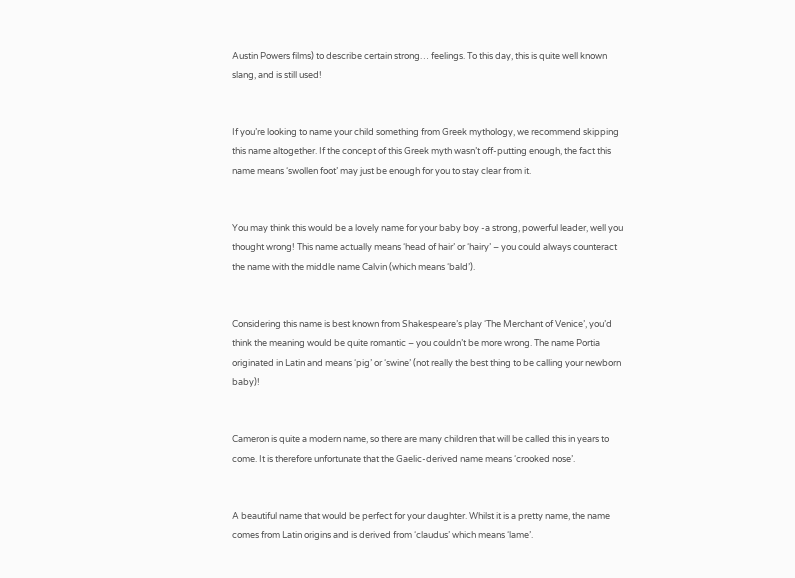Austin Powers films) to describe certain strong… feelings. To this day, this is quite well known slang, and is still used!


If you’re looking to name your child something from Greek mythology, we recommend skipping this name altogether. If the concept of this Greek myth wasn’t off-putting enough, the fact this name means ‘swollen foot’ may just be enough for you to stay clear from it.


You may think this would be a lovely name for your baby boy -a strong, powerful leader, well you thought wrong! This name actually means ‘head of hair’ or ‘hairy’ – you could always counteract the name with the middle name Calvin (which means ‘bald’).


Considering this name is best known from Shakespeare’s play ‘The Merchant of Venice’, you’d think the meaning would be quite romantic – you couldn’t be more wrong. The name Portia originated in Latin and means ‘pig’ or ‘swine’ (not really the best thing to be calling your newborn baby)!


Cameron is quite a modern name, so there are many children that will be called this in years to come. It is therefore unfortunate that the Gaelic-derived name means ‘crooked nose’.


A beautiful name that would be perfect for your daughter. Whilst it is a pretty name, the name comes from Latin origins and is derived from ‘claudus’ which means ‘lame’.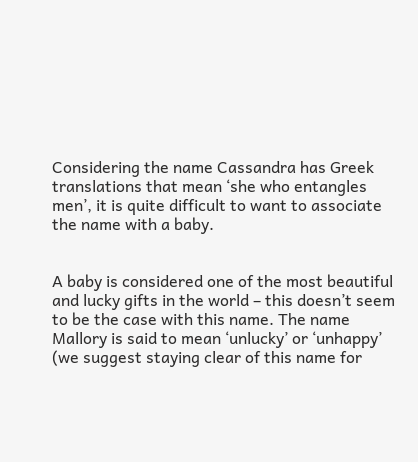Considering the name Cassandra has Greek translations that mean ‘she who entangles men’, it is quite difficult to want to associate the name with a baby.


A baby is considered one of the most beautiful and lucky gifts in the world – this doesn’t seem to be the case with this name. The name Mallory is said to mean ‘unlucky’ or ‘unhappy’ (we suggest staying clear of this name for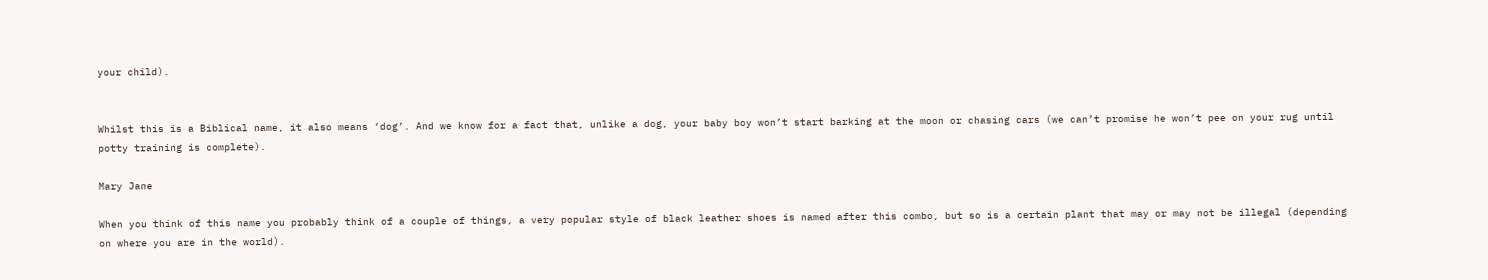your child).


Whilst this is a Biblical name, it also means ‘dog’. And we know for a fact that, unlike a dog, your baby boy won’t start barking at the moon or chasing cars (we can’t promise he won’t pee on your rug until potty training is complete).

Mary Jane

When you think of this name you probably think of a couple of things, a very popular style of black leather shoes is named after this combo, but so is a certain plant that may or may not be illegal (depending on where you are in the world).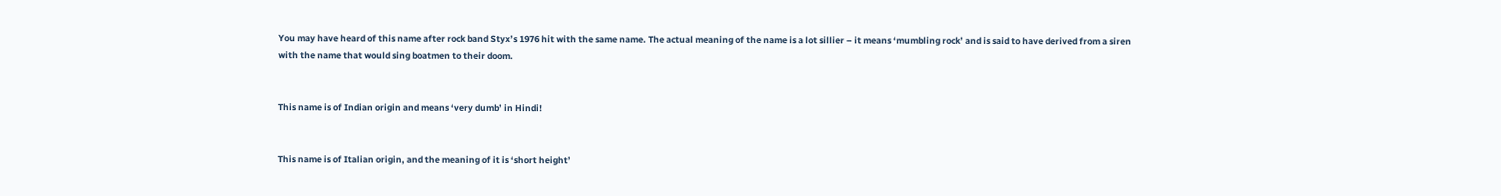You may have heard of this name after rock band Styx’s 1976 hit with the same name. The actual meaning of the name is a lot sillier – it means ‘mumbling rock’ and is said to have derived from a siren with the name that would sing boatmen to their doom.


This name is of Indian origin and means ‘very dumb’ in Hindi!


This name is of Italian origin, and the meaning of it is ‘short height’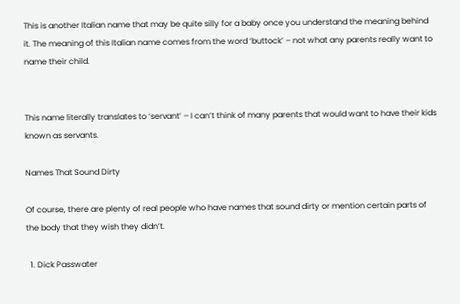This is another Italian name that may be quite silly for a baby once you understand the meaning behind it. The meaning of this Italian name comes from the word ‘buttock’ – not what any parents really want to name their child.


This name literally translates to ‘servant’ – I can’t think of many parents that would want to have their kids known as servants.

Names That Sound Dirty

Of course, there are plenty of real people who have names that sound dirty or mention certain parts of the body that they wish they didn’t.

  1. Dick Passwater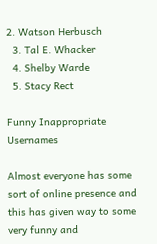2. Watson Herbusch
  3. Tal E. Whacker
  4. Shelby Warde
  5. Stacy Rect

Funny Inappropriate Usernames

Almost everyone has some sort of online presence and this has given way to some very funny and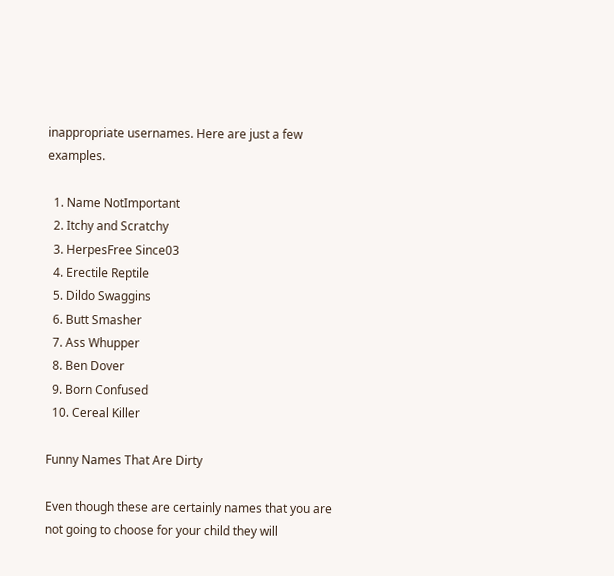inappropriate usernames. Here are just a few examples.

  1. Name NotImportant
  2. Itchy and Scratchy
  3. HerpesFree Since03
  4. Erectile Reptile
  5. Dildo Swaggins
  6. Butt Smasher
  7. Ass Whupper
  8. Ben Dover
  9. Born Confused
  10. Cereal Killer

Funny Names That Are Dirty

Even though these are certainly names that you are not going to choose for your child they will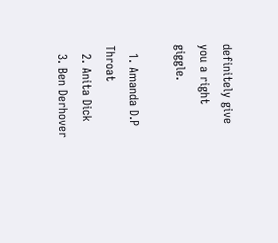definitely give you a right giggle.

  1. Amanda D.P Throat
  2. Anita Dick
  3. Ben Derhover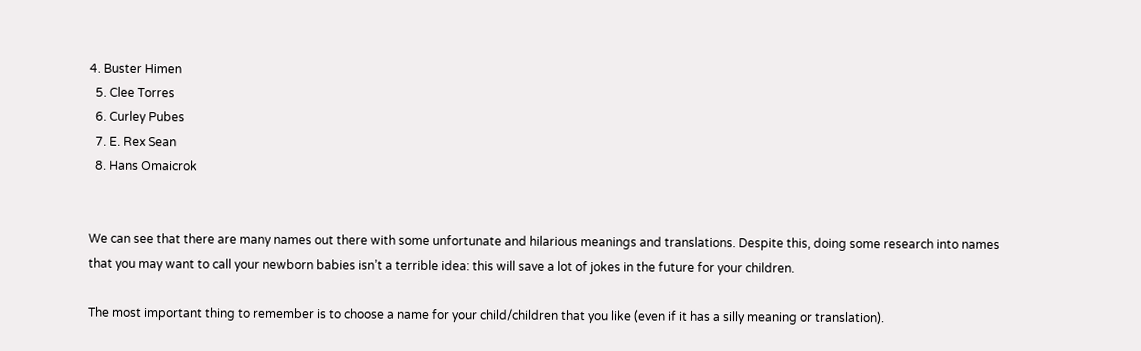4. Buster Himen
  5. Clee Torres
  6. Curley Pubes
  7. E. Rex Sean
  8. Hans Omaicrok


We can see that there are many names out there with some unfortunate and hilarious meanings and translations. Despite this, doing some research into names that you may want to call your newborn babies isn’t a terrible idea: this will save a lot of jokes in the future for your children.

The most important thing to remember is to choose a name for your child/children that you like (even if it has a silly meaning or translation).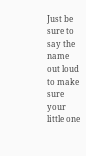Just be sure to say the name out loud to make sure your little one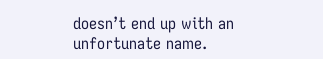doesn’t end up with an unfortunate name.